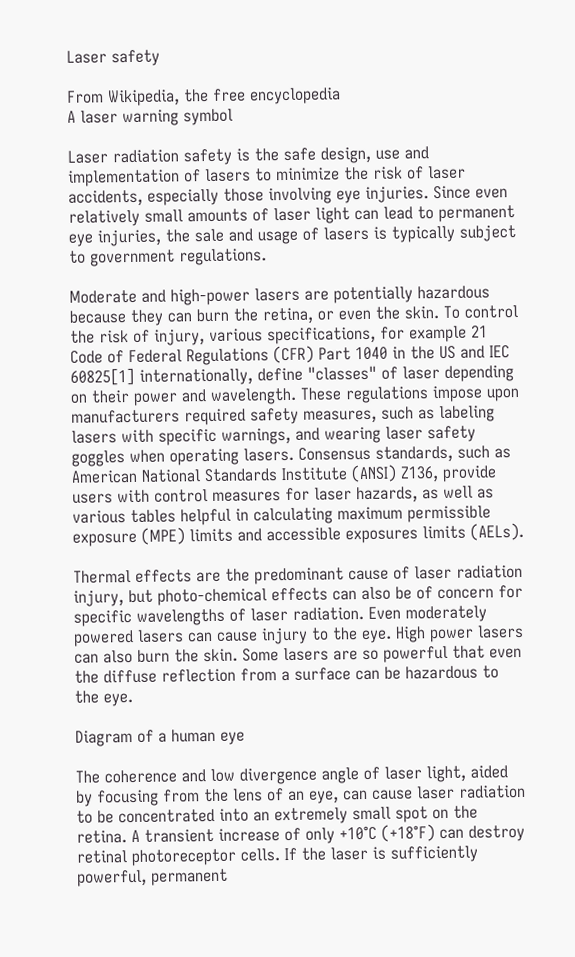Laser safety

From Wikipedia, the free encyclopedia
A laser warning symbol

Laser radiation safety is the safe design, use and implementation of lasers to minimize the risk of laser accidents, especially those involving eye injuries. Since even relatively small amounts of laser light can lead to permanent eye injuries, the sale and usage of lasers is typically subject to government regulations.

Moderate and high-power lasers are potentially hazardous because they can burn the retina, or even the skin. To control the risk of injury, various specifications, for example 21 Code of Federal Regulations (CFR) Part 1040 in the US and IEC 60825[1] internationally, define "classes" of laser depending on their power and wavelength. These regulations impose upon manufacturers required safety measures, such as labeling lasers with specific warnings, and wearing laser safety goggles when operating lasers. Consensus standards, such as American National Standards Institute (ANSI) Z136, provide users with control measures for laser hazards, as well as various tables helpful in calculating maximum permissible exposure (MPE) limits and accessible exposures limits (AELs).

Thermal effects are the predominant cause of laser radiation injury, but photo-chemical effects can also be of concern for specific wavelengths of laser radiation. Even moderately powered lasers can cause injury to the eye. High power lasers can also burn the skin. Some lasers are so powerful that even the diffuse reflection from a surface can be hazardous to the eye.

Diagram of a human eye

The coherence and low divergence angle of laser light, aided by focusing from the lens of an eye, can cause laser radiation to be concentrated into an extremely small spot on the retina. A transient increase of only +10°C (+18°F) can destroy retinal photoreceptor cells. If the laser is sufficiently powerful, permanent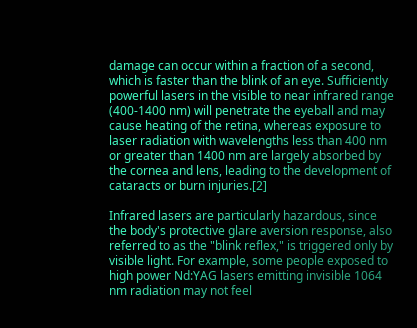damage can occur within a fraction of a second, which is faster than the blink of an eye. Sufficiently powerful lasers in the visible to near infrared range (400-1400 nm) will penetrate the eyeball and may cause heating of the retina, whereas exposure to laser radiation with wavelengths less than 400 nm or greater than 1400 nm are largely absorbed by the cornea and lens, leading to the development of cataracts or burn injuries.[2]

Infrared lasers are particularly hazardous, since the body's protective glare aversion response, also referred to as the "blink reflex," is triggered only by visible light. For example, some people exposed to high power Nd:YAG lasers emitting invisible 1064 nm radiation may not feel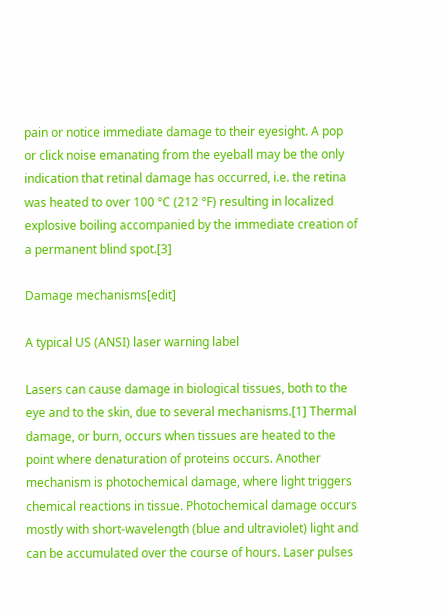pain or notice immediate damage to their eyesight. A pop or click noise emanating from the eyeball may be the only indication that retinal damage has occurred, i.e. the retina was heated to over 100 °C (212 °F) resulting in localized explosive boiling accompanied by the immediate creation of a permanent blind spot.[3]

Damage mechanisms[edit]

A typical US (ANSI) laser warning label

Lasers can cause damage in biological tissues, both to the eye and to the skin, due to several mechanisms.[1] Thermal damage, or burn, occurs when tissues are heated to the point where denaturation of proteins occurs. Another mechanism is photochemical damage, where light triggers chemical reactions in tissue. Photochemical damage occurs mostly with short-wavelength (blue and ultraviolet) light and can be accumulated over the course of hours. Laser pulses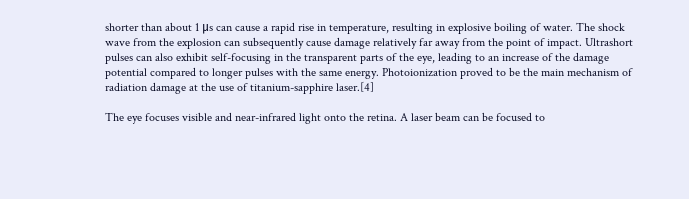shorter than about 1 μs can cause a rapid rise in temperature, resulting in explosive boiling of water. The shock wave from the explosion can subsequently cause damage relatively far away from the point of impact. Ultrashort pulses can also exhibit self-focusing in the transparent parts of the eye, leading to an increase of the damage potential compared to longer pulses with the same energy. Photoionization proved to be the main mechanism of radiation damage at the use of titanium-sapphire laser.[4]

The eye focuses visible and near-infrared light onto the retina. A laser beam can be focused to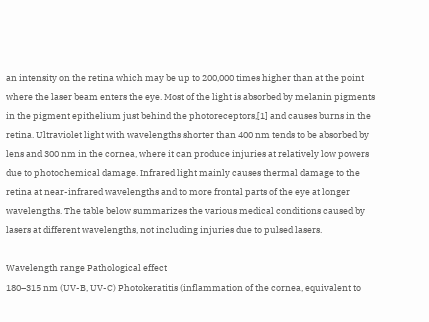an intensity on the retina which may be up to 200,000 times higher than at the point where the laser beam enters the eye. Most of the light is absorbed by melanin pigments in the pigment epithelium just behind the photoreceptors,[1] and causes burns in the retina. Ultraviolet light with wavelengths shorter than 400 nm tends to be absorbed by lens and 300 nm in the cornea, where it can produce injuries at relatively low powers due to photochemical damage. Infrared light mainly causes thermal damage to the retina at near-infrared wavelengths and to more frontal parts of the eye at longer wavelengths. The table below summarizes the various medical conditions caused by lasers at different wavelengths, not including injuries due to pulsed lasers.

Wavelength range Pathological effect
180–315 nm (UV-B, UV-C) Photokeratitis (inflammation of the cornea, equivalent to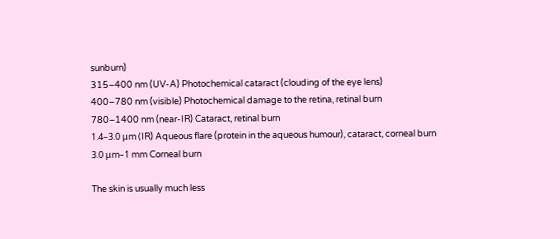sunburn)
315–400 nm (UV-A) Photochemical cataract (clouding of the eye lens)
400–780 nm (visible) Photochemical damage to the retina, retinal burn
780–1400 nm (near-IR) Cataract, retinal burn
1.4–3.0 μm (IR) Aqueous flare (protein in the aqueous humour), cataract, corneal burn
3.0 μm–1 mm Corneal burn

The skin is usually much less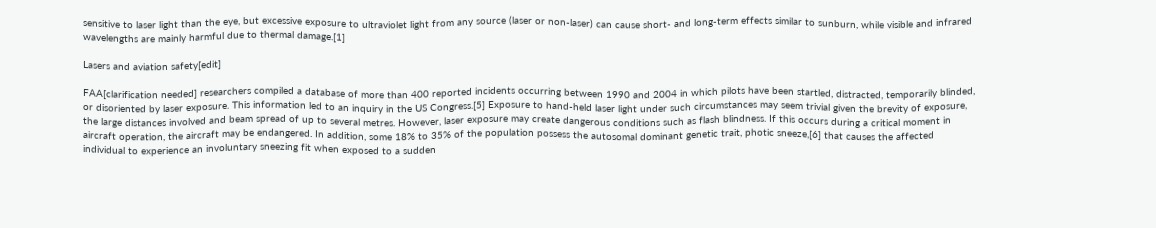sensitive to laser light than the eye, but excessive exposure to ultraviolet light from any source (laser or non-laser) can cause short- and long-term effects similar to sunburn, while visible and infrared wavelengths are mainly harmful due to thermal damage.[1]

Lasers and aviation safety[edit]

FAA[clarification needed] researchers compiled a database of more than 400 reported incidents occurring between 1990 and 2004 in which pilots have been startled, distracted, temporarily blinded, or disoriented by laser exposure. This information led to an inquiry in the US Congress.[5] Exposure to hand-held laser light under such circumstances may seem trivial given the brevity of exposure, the large distances involved and beam spread of up to several metres. However, laser exposure may create dangerous conditions such as flash blindness. If this occurs during a critical moment in aircraft operation, the aircraft may be endangered. In addition, some 18% to 35% of the population possess the autosomal dominant genetic trait, photic sneeze,[6] that causes the affected individual to experience an involuntary sneezing fit when exposed to a sudden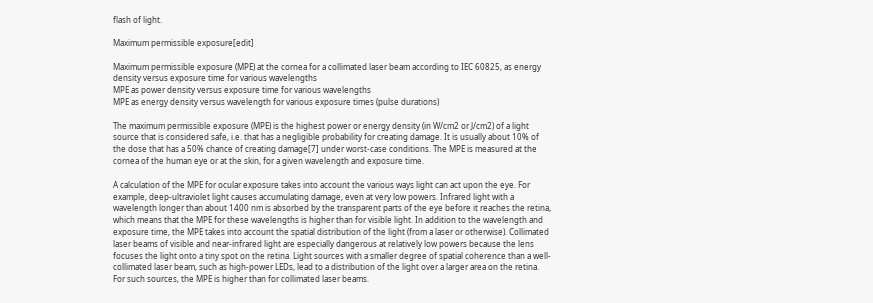flash of light.

Maximum permissible exposure[edit]

Maximum permissible exposure (MPE) at the cornea for a collimated laser beam according to IEC 60825, as energy density versus exposure time for various wavelengths
MPE as power density versus exposure time for various wavelengths
MPE as energy density versus wavelength for various exposure times (pulse durations)

The maximum permissible exposure (MPE) is the highest power or energy density (in W/cm2 or J/cm2) of a light source that is considered safe, i.e. that has a negligible probability for creating damage. It is usually about 10% of the dose that has a 50% chance of creating damage[7] under worst-case conditions. The MPE is measured at the cornea of the human eye or at the skin, for a given wavelength and exposure time.

A calculation of the MPE for ocular exposure takes into account the various ways light can act upon the eye. For example, deep-ultraviolet light causes accumulating damage, even at very low powers. Infrared light with a wavelength longer than about 1400 nm is absorbed by the transparent parts of the eye before it reaches the retina, which means that the MPE for these wavelengths is higher than for visible light. In addition to the wavelength and exposure time, the MPE takes into account the spatial distribution of the light (from a laser or otherwise). Collimated laser beams of visible and near-infrared light are especially dangerous at relatively low powers because the lens focuses the light onto a tiny spot on the retina. Light sources with a smaller degree of spatial coherence than a well-collimated laser beam, such as high-power LEDs, lead to a distribution of the light over a larger area on the retina. For such sources, the MPE is higher than for collimated laser beams.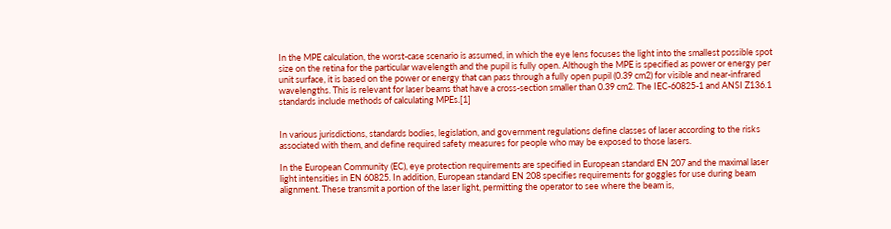In the MPE calculation, the worst-case scenario is assumed, in which the eye lens focuses the light into the smallest possible spot size on the retina for the particular wavelength and the pupil is fully open. Although the MPE is specified as power or energy per unit surface, it is based on the power or energy that can pass through a fully open pupil (0.39 cm2) for visible and near-infrared wavelengths. This is relevant for laser beams that have a cross-section smaller than 0.39 cm2. The IEC-60825-1 and ANSI Z136.1 standards include methods of calculating MPEs.[1]


In various jurisdictions, standards bodies, legislation, and government regulations define classes of laser according to the risks associated with them, and define required safety measures for people who may be exposed to those lasers.

In the European Community (EC), eye protection requirements are specified in European standard EN 207 and the maximal laser light intensities in EN 60825. In addition, European standard EN 208 specifies requirements for goggles for use during beam alignment. These transmit a portion of the laser light, permitting the operator to see where the beam is,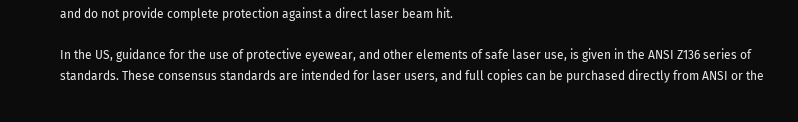and do not provide complete protection against a direct laser beam hit.

In the US, guidance for the use of protective eyewear, and other elements of safe laser use, is given in the ANSI Z136 series of standards. These consensus standards are intended for laser users, and full copies can be purchased directly from ANSI or the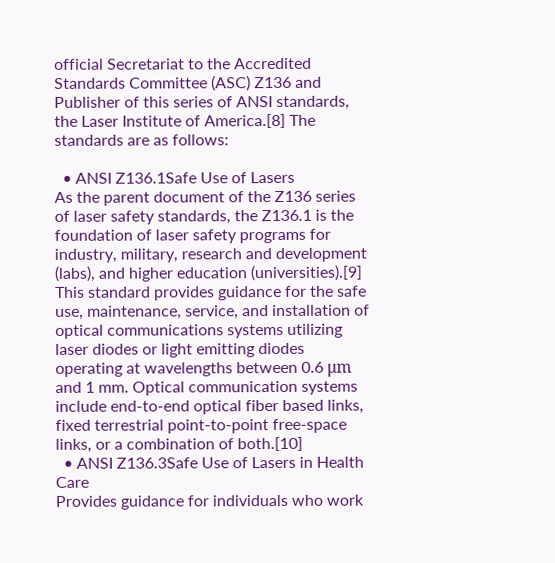official Secretariat to the Accredited Standards Committee (ASC) Z136 and Publisher of this series of ANSI standards, the Laser Institute of America.[8] The standards are as follows:

  • ANSI Z136.1Safe Use of Lasers
As the parent document of the Z136 series of laser safety standards, the Z136.1 is the foundation of laser safety programs for industry, military, research and development (labs), and higher education (universities).[9]
This standard provides guidance for the safe use, maintenance, service, and installation of optical communications systems utilizing laser diodes or light emitting diodes operating at wavelengths between 0.6 μm and 1 mm. Optical communication systems include end-to-end optical fiber based links, fixed terrestrial point-to-point free-space links, or a combination of both.[10]
  • ANSI Z136.3Safe Use of Lasers in Health Care
Provides guidance for individuals who work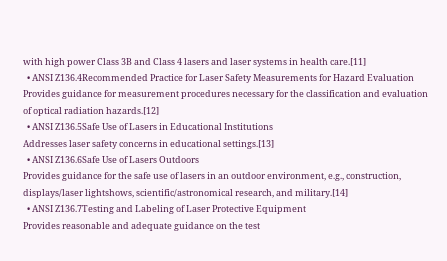with high power Class 3B and Class 4 lasers and laser systems in health care.[11]
  • ANSI Z136.4Recommended Practice for Laser Safety Measurements for Hazard Evaluation
Provides guidance for measurement procedures necessary for the classification and evaluation of optical radiation hazards.[12]
  • ANSI Z136.5Safe Use of Lasers in Educational Institutions
Addresses laser safety concerns in educational settings.[13]
  • ANSI Z136.6Safe Use of Lasers Outdoors
Provides guidance for the safe use of lasers in an outdoor environment, e.g., construction, displays/laser lightshows, scientific/astronomical research, and military.[14]
  • ANSI Z136.7Testing and Labeling of Laser Protective Equipment
Provides reasonable and adequate guidance on the test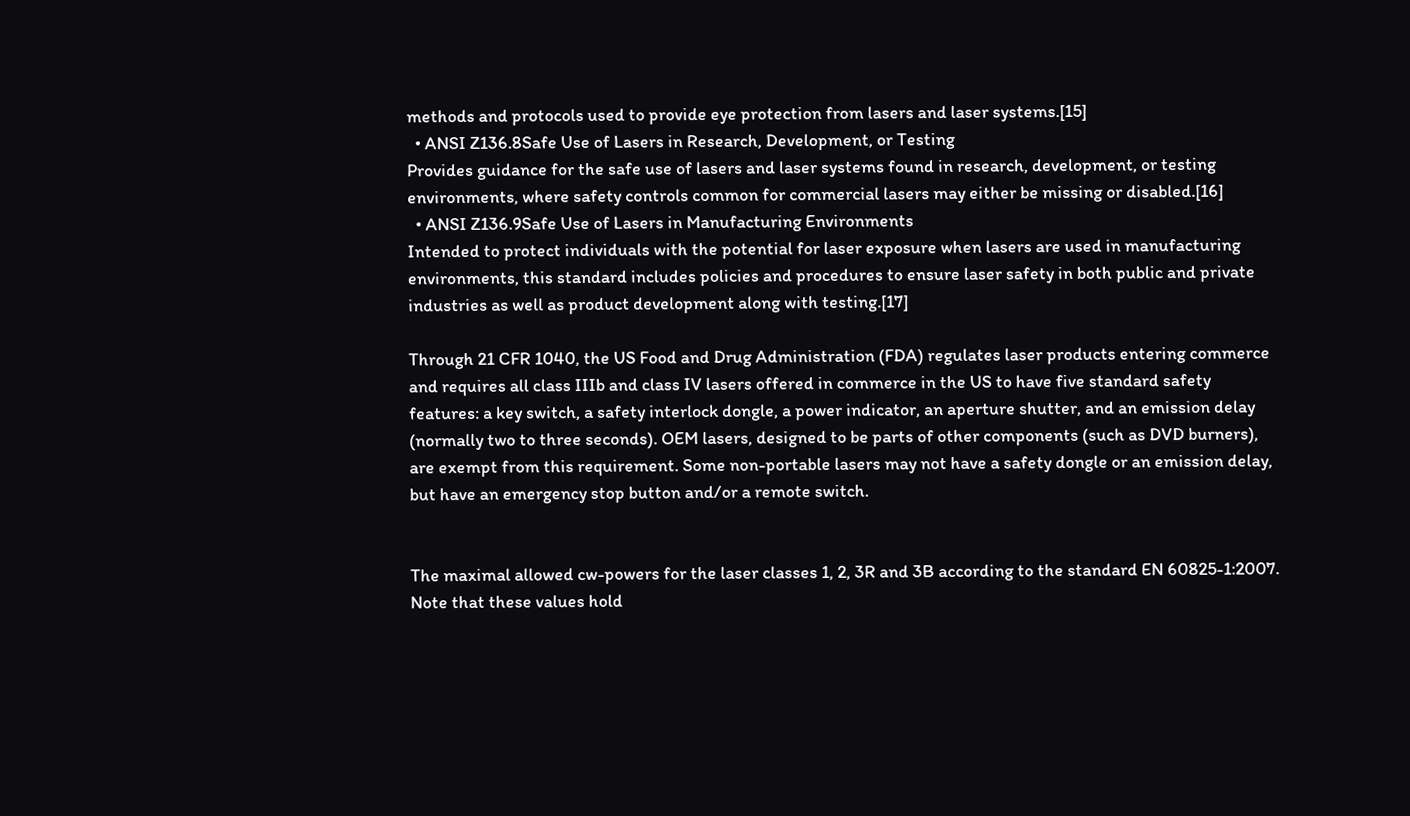methods and protocols used to provide eye protection from lasers and laser systems.[15]
  • ANSI Z136.8Safe Use of Lasers in Research, Development, or Testing
Provides guidance for the safe use of lasers and laser systems found in research, development, or testing environments, where safety controls common for commercial lasers may either be missing or disabled.[16]
  • ANSI Z136.9Safe Use of Lasers in Manufacturing Environments
Intended to protect individuals with the potential for laser exposure when lasers are used in manufacturing environments, this standard includes policies and procedures to ensure laser safety in both public and private industries as well as product development along with testing.[17]

Through 21 CFR 1040, the US Food and Drug Administration (FDA) regulates laser products entering commerce and requires all class IIIb and class IV lasers offered in commerce in the US to have five standard safety features: a key switch, a safety interlock dongle, a power indicator, an aperture shutter, and an emission delay (normally two to three seconds). OEM lasers, designed to be parts of other components (such as DVD burners), are exempt from this requirement. Some non-portable lasers may not have a safety dongle or an emission delay, but have an emergency stop button and/or a remote switch.


The maximal allowed cw-powers for the laser classes 1, 2, 3R and 3B according to the standard EN 60825-1:2007. Note that these values hold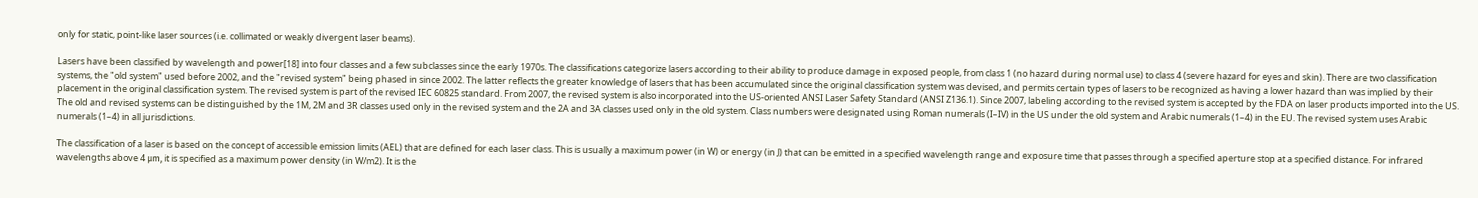only for static, point-like laser sources (i.e. collimated or weakly divergent laser beams).

Lasers have been classified by wavelength and power[18] into four classes and a few subclasses since the early 1970s. The classifications categorize lasers according to their ability to produce damage in exposed people, from class 1 (no hazard during normal use) to class 4 (severe hazard for eyes and skin). There are two classification systems, the "old system" used before 2002, and the "revised system" being phased in since 2002. The latter reflects the greater knowledge of lasers that has been accumulated since the original classification system was devised, and permits certain types of lasers to be recognized as having a lower hazard than was implied by their placement in the original classification system. The revised system is part of the revised IEC 60825 standard. From 2007, the revised system is also incorporated into the US-oriented ANSI Laser Safety Standard (ANSI Z136.1). Since 2007, labeling according to the revised system is accepted by the FDA on laser products imported into the US. The old and revised systems can be distinguished by the 1M, 2M and 3R classes used only in the revised system and the 2A and 3A classes used only in the old system. Class numbers were designated using Roman numerals (I–IV) in the US under the old system and Arabic numerals (1–4) in the EU. The revised system uses Arabic numerals (1–4) in all jurisdictions.

The classification of a laser is based on the concept of accessible emission limits (AEL) that are defined for each laser class. This is usually a maximum power (in W) or energy (in J) that can be emitted in a specified wavelength range and exposure time that passes through a specified aperture stop at a specified distance. For infrared wavelengths above 4 μm, it is specified as a maximum power density (in W/m2). It is the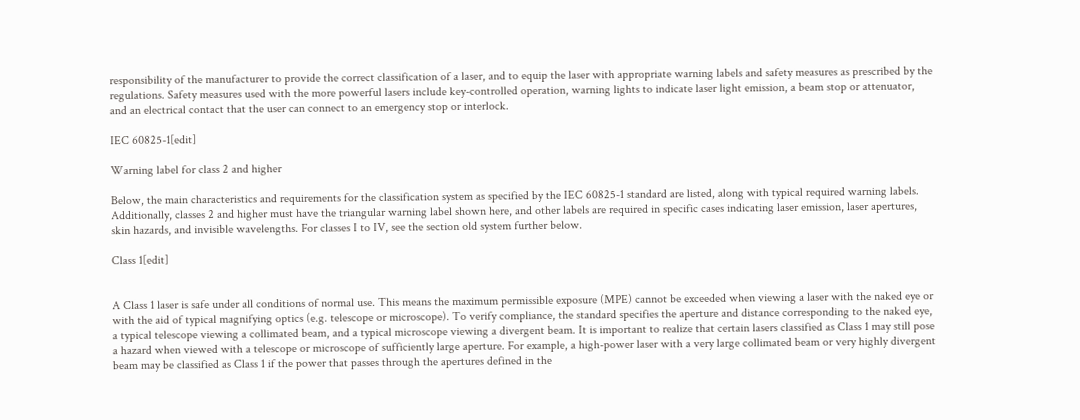responsibility of the manufacturer to provide the correct classification of a laser, and to equip the laser with appropriate warning labels and safety measures as prescribed by the regulations. Safety measures used with the more powerful lasers include key-controlled operation, warning lights to indicate laser light emission, a beam stop or attenuator, and an electrical contact that the user can connect to an emergency stop or interlock.

IEC 60825-1[edit]

Warning label for class 2 and higher

Below, the main characteristics and requirements for the classification system as specified by the IEC 60825-1 standard are listed, along with typical required warning labels. Additionally, classes 2 and higher must have the triangular warning label shown here, and other labels are required in specific cases indicating laser emission, laser apertures, skin hazards, and invisible wavelengths. For classes I to IV, see the section old system further below.

Class 1[edit]


A Class 1 laser is safe under all conditions of normal use. This means the maximum permissible exposure (MPE) cannot be exceeded when viewing a laser with the naked eye or with the aid of typical magnifying optics (e.g. telescope or microscope). To verify compliance, the standard specifies the aperture and distance corresponding to the naked eye, a typical telescope viewing a collimated beam, and a typical microscope viewing a divergent beam. It is important to realize that certain lasers classified as Class 1 may still pose a hazard when viewed with a telescope or microscope of sufficiently large aperture. For example, a high-power laser with a very large collimated beam or very highly divergent beam may be classified as Class 1 if the power that passes through the apertures defined in the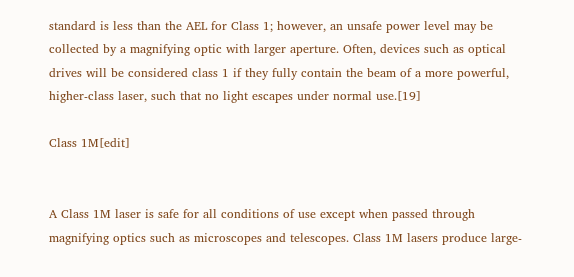standard is less than the AEL for Class 1; however, an unsafe power level may be collected by a magnifying optic with larger aperture. Often, devices such as optical drives will be considered class 1 if they fully contain the beam of a more powerful, higher-class laser, such that no light escapes under normal use.[19]

Class 1M[edit]


A Class 1M laser is safe for all conditions of use except when passed through magnifying optics such as microscopes and telescopes. Class 1M lasers produce large-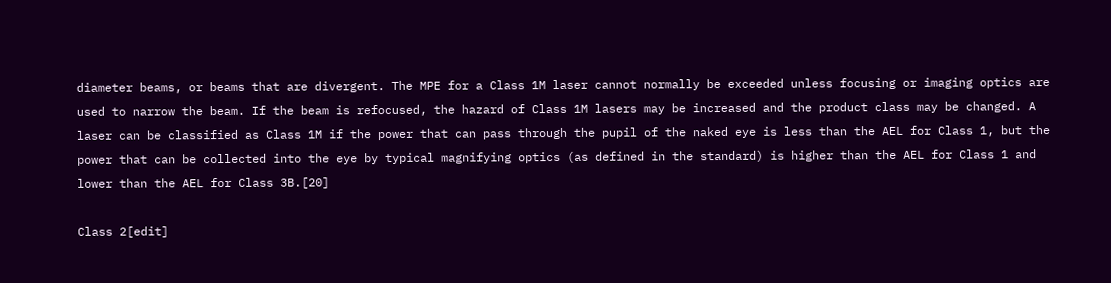diameter beams, or beams that are divergent. The MPE for a Class 1M laser cannot normally be exceeded unless focusing or imaging optics are used to narrow the beam. If the beam is refocused, the hazard of Class 1M lasers may be increased and the product class may be changed. A laser can be classified as Class 1M if the power that can pass through the pupil of the naked eye is less than the AEL for Class 1, but the power that can be collected into the eye by typical magnifying optics (as defined in the standard) is higher than the AEL for Class 1 and lower than the AEL for Class 3B.[20]

Class 2[edit]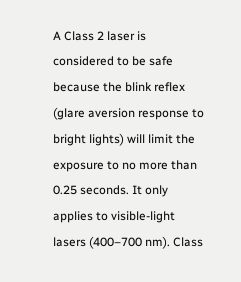A Class 2 laser is considered to be safe because the blink reflex (glare aversion response to bright lights) will limit the exposure to no more than 0.25 seconds. It only applies to visible-light lasers (400–700 nm). Class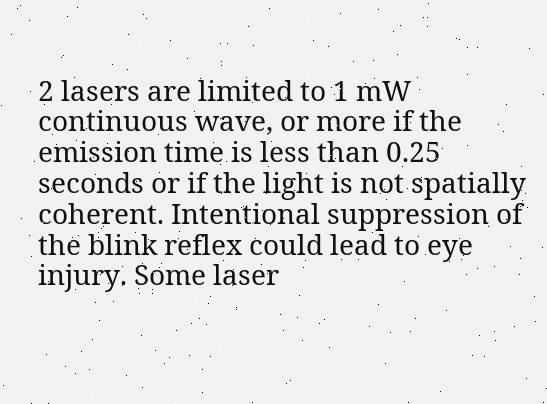2 lasers are limited to 1 mW continuous wave, or more if the emission time is less than 0.25 seconds or if the light is not spatially coherent. Intentional suppression of the blink reflex could lead to eye injury. Some laser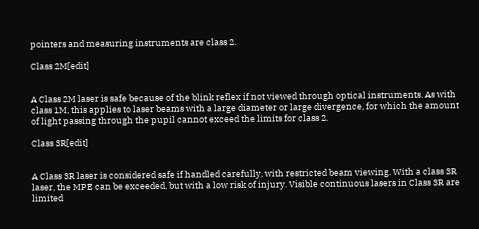pointers and measuring instruments are class 2.

Class 2M[edit]


A Class 2M laser is safe because of the blink reflex if not viewed through optical instruments. As with class 1M, this applies to laser beams with a large diameter or large divergence, for which the amount of light passing through the pupil cannot exceed the limits for class 2.

Class 3R[edit]


A Class 3R laser is considered safe if handled carefully, with restricted beam viewing. With a class 3R laser, the MPE can be exceeded, but with a low risk of injury. Visible continuous lasers in Class 3R are limited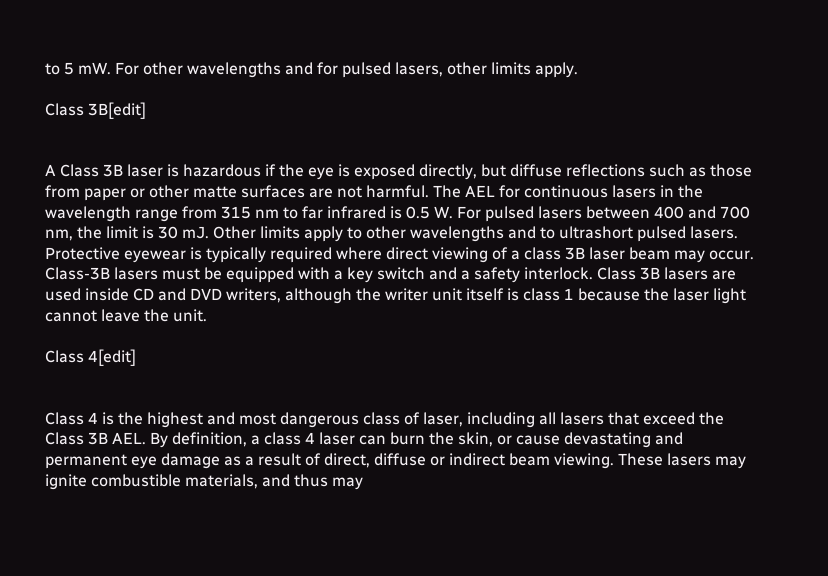to 5 mW. For other wavelengths and for pulsed lasers, other limits apply.

Class 3B[edit]


A Class 3B laser is hazardous if the eye is exposed directly, but diffuse reflections such as those from paper or other matte surfaces are not harmful. The AEL for continuous lasers in the wavelength range from 315 nm to far infrared is 0.5 W. For pulsed lasers between 400 and 700 nm, the limit is 30 mJ. Other limits apply to other wavelengths and to ultrashort pulsed lasers. Protective eyewear is typically required where direct viewing of a class 3B laser beam may occur. Class-3B lasers must be equipped with a key switch and a safety interlock. Class 3B lasers are used inside CD and DVD writers, although the writer unit itself is class 1 because the laser light cannot leave the unit.

Class 4[edit]


Class 4 is the highest and most dangerous class of laser, including all lasers that exceed the Class 3B AEL. By definition, a class 4 laser can burn the skin, or cause devastating and permanent eye damage as a result of direct, diffuse or indirect beam viewing. These lasers may ignite combustible materials, and thus may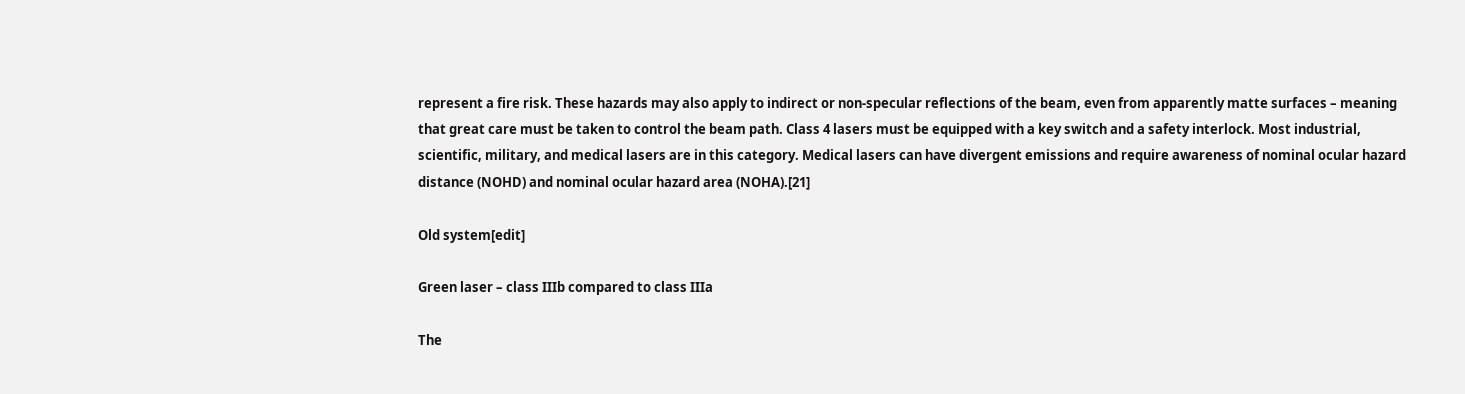represent a fire risk. These hazards may also apply to indirect or non-specular reflections of the beam, even from apparently matte surfaces – meaning that great care must be taken to control the beam path. Class 4 lasers must be equipped with a key switch and a safety interlock. Most industrial, scientific, military, and medical lasers are in this category. Medical lasers can have divergent emissions and require awareness of nominal ocular hazard distance (NOHD) and nominal ocular hazard area (NOHA).[21]

Old system[edit]

Green laser – class IIIb compared to class IIIa

The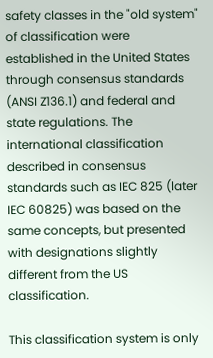safety classes in the "old system" of classification were established in the United States through consensus standards (ANSI Z136.1) and federal and state regulations. The international classification described in consensus standards such as IEC 825 (later IEC 60825) was based on the same concepts, but presented with designations slightly different from the US classification.

This classification system is only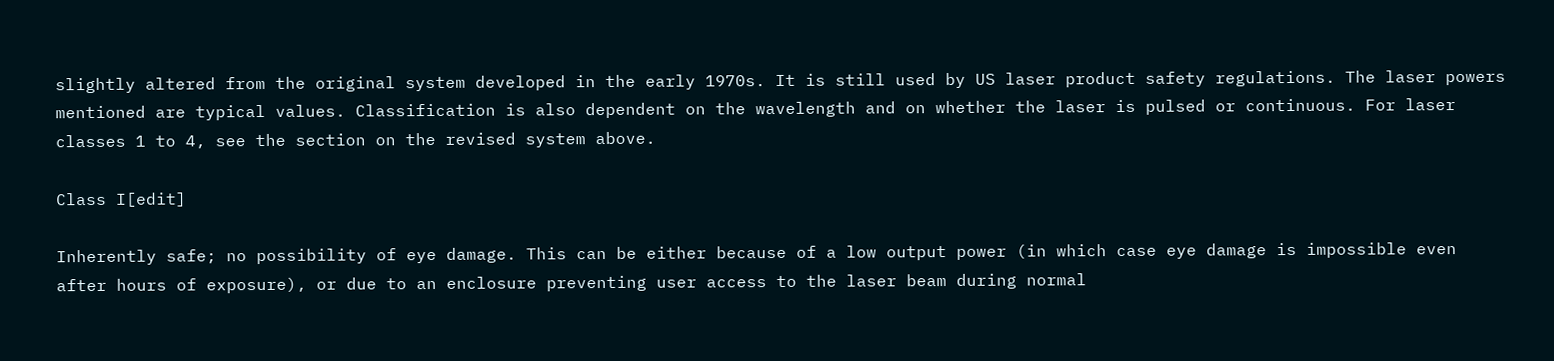slightly altered from the original system developed in the early 1970s. It is still used by US laser product safety regulations. The laser powers mentioned are typical values. Classification is also dependent on the wavelength and on whether the laser is pulsed or continuous. For laser classes 1 to 4, see the section on the revised system above.

Class I[edit]

Inherently safe; no possibility of eye damage. This can be either because of a low output power (in which case eye damage is impossible even after hours of exposure), or due to an enclosure preventing user access to the laser beam during normal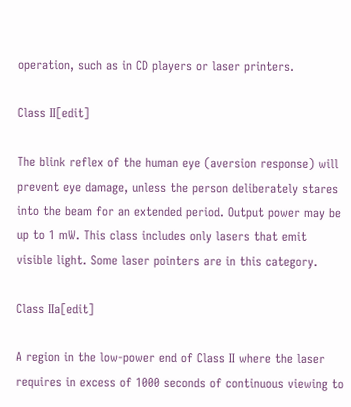operation, such as in CD players or laser printers.

Class II[edit]

The blink reflex of the human eye (aversion response) will prevent eye damage, unless the person deliberately stares into the beam for an extended period. Output power may be up to 1 mW. This class includes only lasers that emit visible light. Some laser pointers are in this category.

Class IIa[edit]

A region in the low-power end of Class II where the laser requires in excess of 1000 seconds of continuous viewing to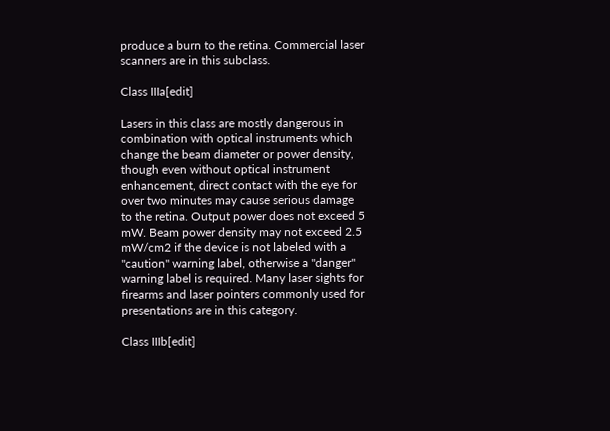produce a burn to the retina. Commercial laser scanners are in this subclass.

Class IIIa[edit]

Lasers in this class are mostly dangerous in combination with optical instruments which change the beam diameter or power density, though even without optical instrument enhancement, direct contact with the eye for over two minutes may cause serious damage to the retina. Output power does not exceed 5 mW. Beam power density may not exceed 2.5 mW/cm2 if the device is not labeled with a "caution" warning label, otherwise a "danger" warning label is required. Many laser sights for firearms and laser pointers commonly used for presentations are in this category.

Class IIIb[edit]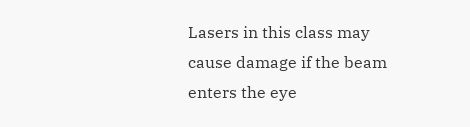Lasers in this class may cause damage if the beam enters the eye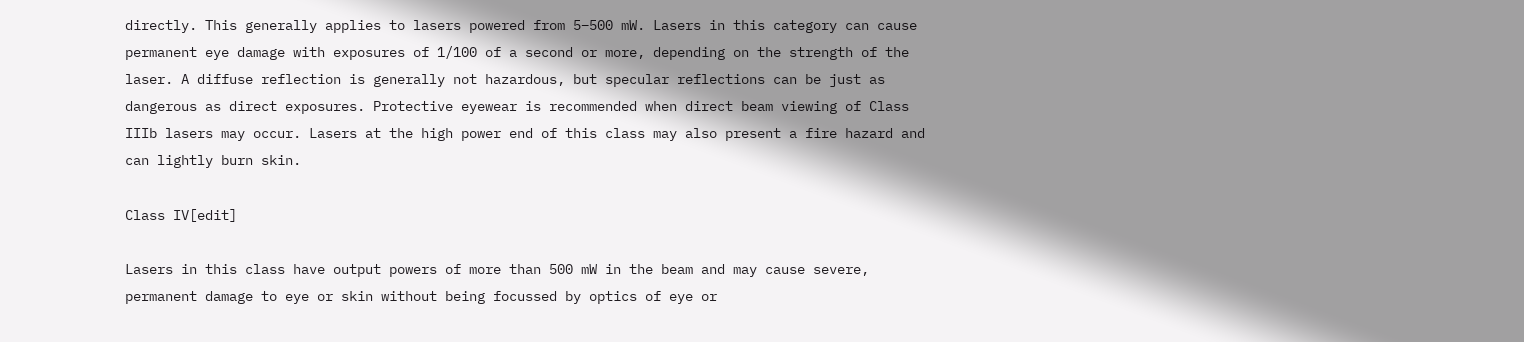directly. This generally applies to lasers powered from 5–500 mW. Lasers in this category can cause permanent eye damage with exposures of 1/100 of a second or more, depending on the strength of the laser. A diffuse reflection is generally not hazardous, but specular reflections can be just as dangerous as direct exposures. Protective eyewear is recommended when direct beam viewing of Class IIIb lasers may occur. Lasers at the high power end of this class may also present a fire hazard and can lightly burn skin.

Class IV[edit]

Lasers in this class have output powers of more than 500 mW in the beam and may cause severe, permanent damage to eye or skin without being focussed by optics of eye or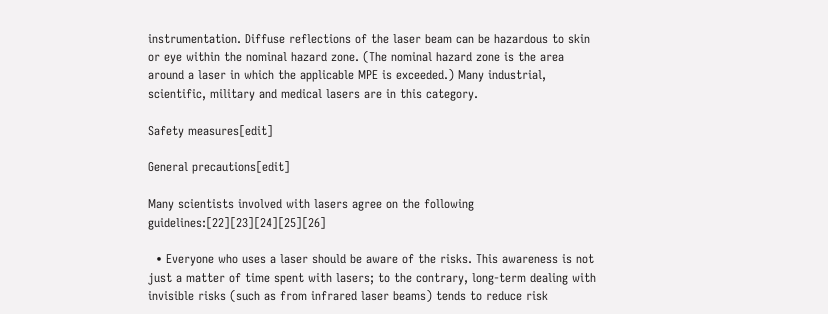instrumentation. Diffuse reflections of the laser beam can be hazardous to skin or eye within the nominal hazard zone. (The nominal hazard zone is the area around a laser in which the applicable MPE is exceeded.) Many industrial, scientific, military and medical lasers are in this category.

Safety measures[edit]

General precautions[edit]

Many scientists involved with lasers agree on the following guidelines:[22][23][24][25][26]

  • Everyone who uses a laser should be aware of the risks. This awareness is not just a matter of time spent with lasers; to the contrary, long-term dealing with invisible risks (such as from infrared laser beams) tends to reduce risk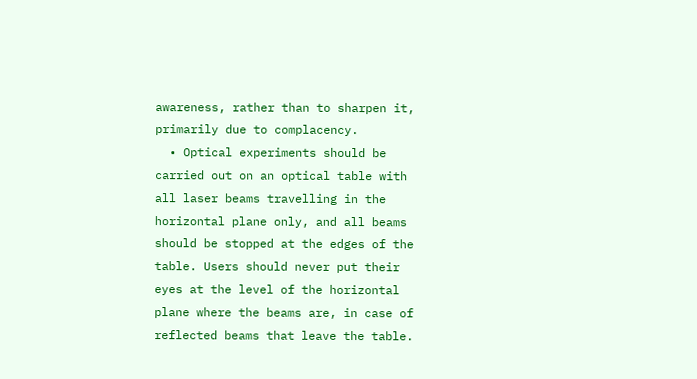awareness, rather than to sharpen it, primarily due to complacency.
  • Optical experiments should be carried out on an optical table with all laser beams travelling in the horizontal plane only, and all beams should be stopped at the edges of the table. Users should never put their eyes at the level of the horizontal plane where the beams are, in case of reflected beams that leave the table.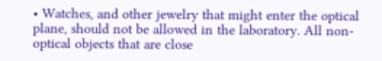• Watches, and other jewelry that might enter the optical plane, should not be allowed in the laboratory. All non-optical objects that are close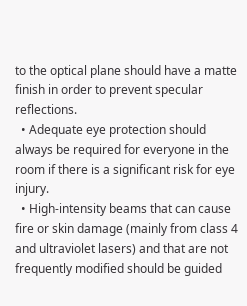to the optical plane should have a matte finish in order to prevent specular reflections.
  • Adequate eye protection should always be required for everyone in the room if there is a significant risk for eye injury.
  • High-intensity beams that can cause fire or skin damage (mainly from class 4 and ultraviolet lasers) and that are not frequently modified should be guided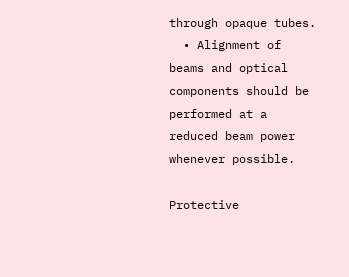through opaque tubes.
  • Alignment of beams and optical components should be performed at a reduced beam power whenever possible.

Protective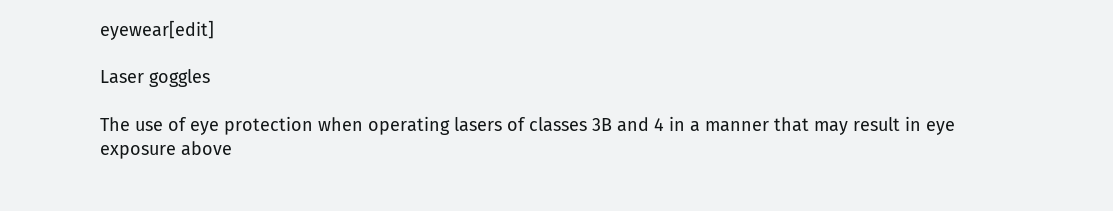eyewear[edit]

Laser goggles

The use of eye protection when operating lasers of classes 3B and 4 in a manner that may result in eye exposure above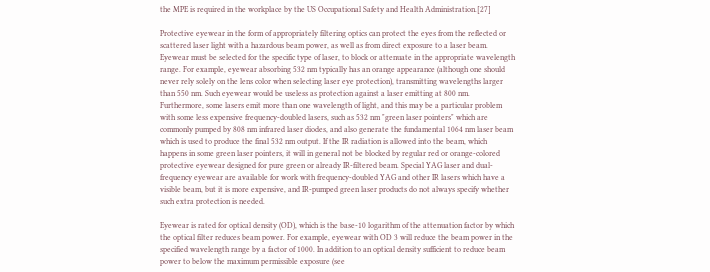the MPE is required in the workplace by the US Occupational Safety and Health Administration.[27]

Protective eyewear in the form of appropriately filtering optics can protect the eyes from the reflected or scattered laser light with a hazardous beam power, as well as from direct exposure to a laser beam. Eyewear must be selected for the specific type of laser, to block or attenuate in the appropriate wavelength range. For example, eyewear absorbing 532 nm typically has an orange appearance (although one should never rely solely on the lens color when selecting laser eye protection), transmitting wavelengths larger than 550 nm. Such eyewear would be useless as protection against a laser emitting at 800 nm. Furthermore, some lasers emit more than one wavelength of light, and this may be a particular problem with some less expensive frequency-doubled lasers, such as 532 nm "green laser pointers" which are commonly pumped by 808 nm infrared laser diodes, and also generate the fundamental 1064 nm laser beam which is used to produce the final 532 nm output. If the IR radiation is allowed into the beam, which happens in some green laser pointers, it will in general not be blocked by regular red or orange-colored protective eyewear designed for pure green or already IR-filtered beam. Special YAG laser and dual-frequency eyewear are available for work with frequency-doubled YAG and other IR lasers which have a visible beam, but it is more expensive, and IR-pumped green laser products do not always specify whether such extra protection is needed.

Eyewear is rated for optical density (OD), which is the base-10 logarithm of the attenuation factor by which the optical filter reduces beam power. For example, eyewear with OD 3 will reduce the beam power in the specified wavelength range by a factor of 1000. In addition to an optical density sufficient to reduce beam power to below the maximum permissible exposure (see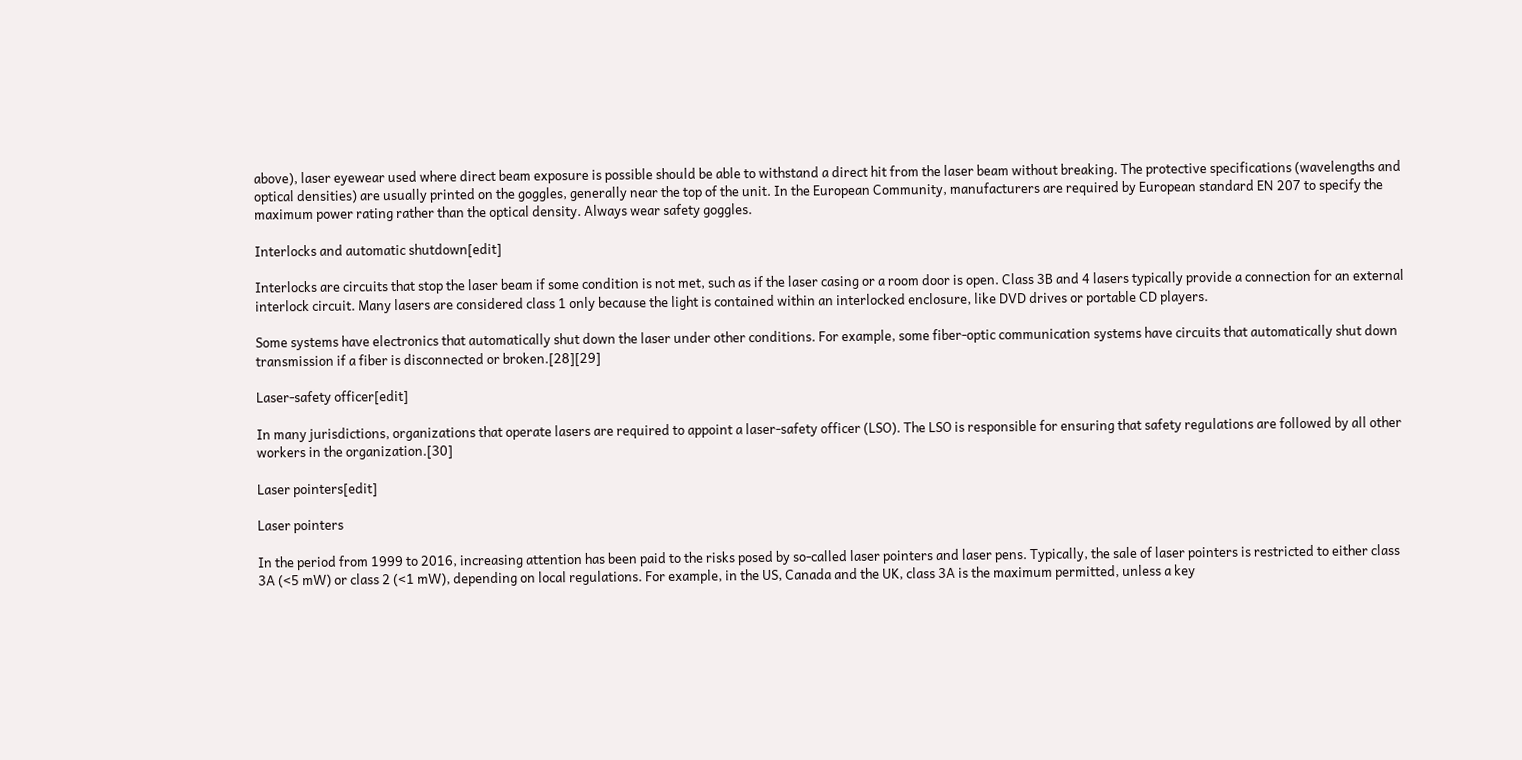above), laser eyewear used where direct beam exposure is possible should be able to withstand a direct hit from the laser beam without breaking. The protective specifications (wavelengths and optical densities) are usually printed on the goggles, generally near the top of the unit. In the European Community, manufacturers are required by European standard EN 207 to specify the maximum power rating rather than the optical density. Always wear safety goggles.

Interlocks and automatic shutdown[edit]

Interlocks are circuits that stop the laser beam if some condition is not met, such as if the laser casing or a room door is open. Class 3B and 4 lasers typically provide a connection for an external interlock circuit. Many lasers are considered class 1 only because the light is contained within an interlocked enclosure, like DVD drives or portable CD players.

Some systems have electronics that automatically shut down the laser under other conditions. For example, some fiber-optic communication systems have circuits that automatically shut down transmission if a fiber is disconnected or broken.[28][29]

Laser-safety officer[edit]

In many jurisdictions, organizations that operate lasers are required to appoint a laser-safety officer (LSO). The LSO is responsible for ensuring that safety regulations are followed by all other workers in the organization.[30]

Laser pointers[edit]

Laser pointers

In the period from 1999 to 2016, increasing attention has been paid to the risks posed by so-called laser pointers and laser pens. Typically, the sale of laser pointers is restricted to either class 3A (<5 mW) or class 2 (<1 mW), depending on local regulations. For example, in the US, Canada and the UK, class 3A is the maximum permitted, unless a key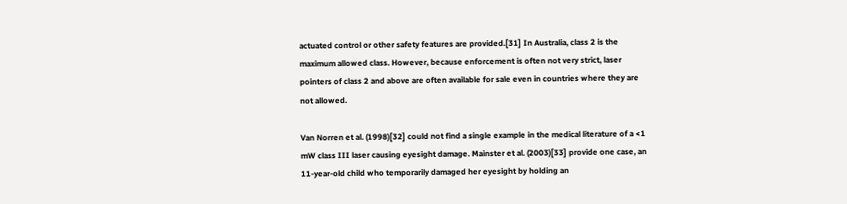actuated control or other safety features are provided.[31] In Australia, class 2 is the maximum allowed class. However, because enforcement is often not very strict, laser pointers of class 2 and above are often available for sale even in countries where they are not allowed.

Van Norren et al. (1998)[32] could not find a single example in the medical literature of a <1 mW class III laser causing eyesight damage. Mainster et al. (2003)[33] provide one case, an 11-year-old child who temporarily damaged her eyesight by holding an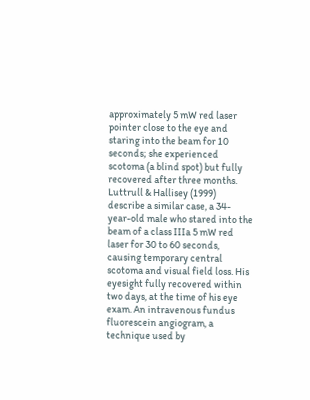approximately 5 mW red laser pointer close to the eye and staring into the beam for 10 seconds; she experienced scotoma (a blind spot) but fully recovered after three months. Luttrull & Hallisey (1999) describe a similar case, a 34-year-old male who stared into the beam of a class IIIa 5 mW red laser for 30 to 60 seconds, causing temporary central scotoma and visual field loss. His eyesight fully recovered within two days, at the time of his eye exam. An intravenous fundus fluorescein angiogram, a technique used by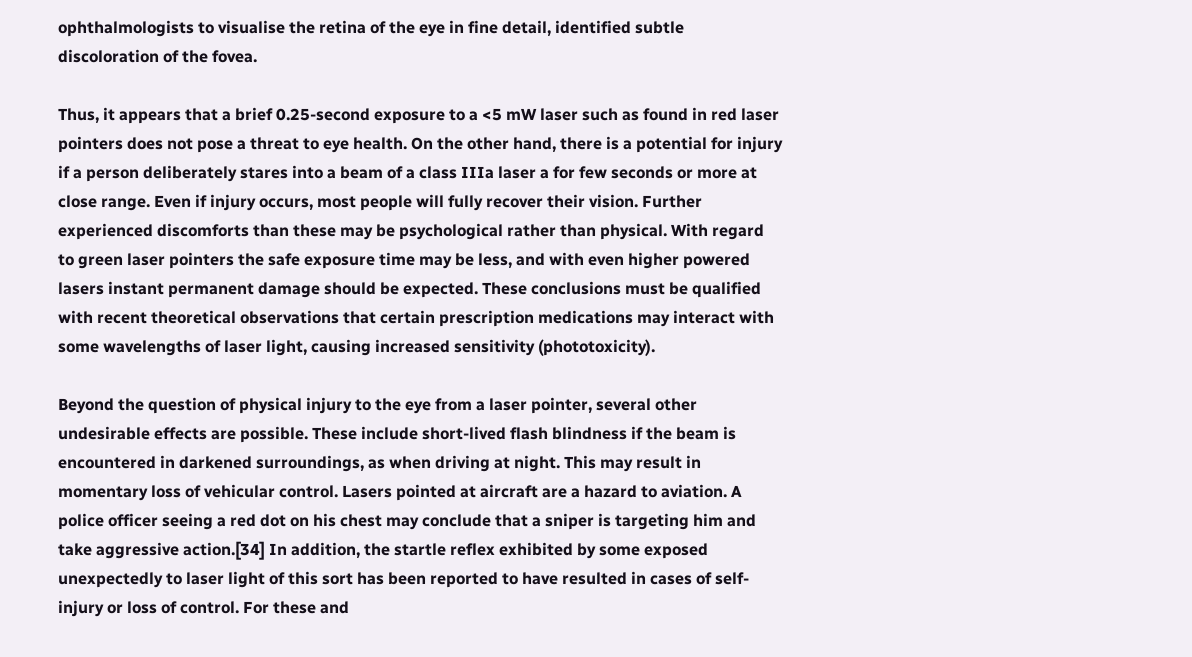ophthalmologists to visualise the retina of the eye in fine detail, identified subtle discoloration of the fovea.

Thus, it appears that a brief 0.25-second exposure to a <5 mW laser such as found in red laser pointers does not pose a threat to eye health. On the other hand, there is a potential for injury if a person deliberately stares into a beam of a class IIIa laser a for few seconds or more at close range. Even if injury occurs, most people will fully recover their vision. Further experienced discomforts than these may be psychological rather than physical. With regard to green laser pointers the safe exposure time may be less, and with even higher powered lasers instant permanent damage should be expected. These conclusions must be qualified with recent theoretical observations that certain prescription medications may interact with some wavelengths of laser light, causing increased sensitivity (phototoxicity).

Beyond the question of physical injury to the eye from a laser pointer, several other undesirable effects are possible. These include short-lived flash blindness if the beam is encountered in darkened surroundings, as when driving at night. This may result in momentary loss of vehicular control. Lasers pointed at aircraft are a hazard to aviation. A police officer seeing a red dot on his chest may conclude that a sniper is targeting him and take aggressive action.[34] In addition, the startle reflex exhibited by some exposed unexpectedly to laser light of this sort has been reported to have resulted in cases of self-injury or loss of control. For these and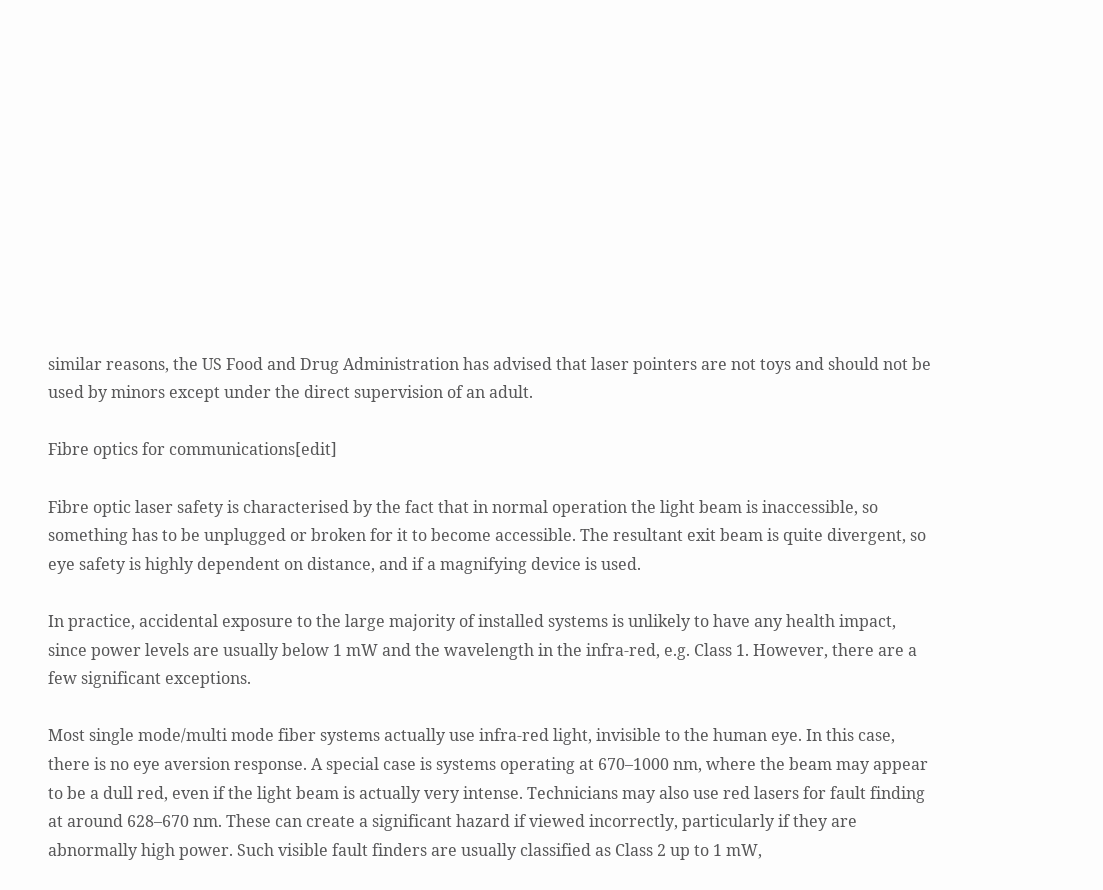similar reasons, the US Food and Drug Administration has advised that laser pointers are not toys and should not be used by minors except under the direct supervision of an adult.

Fibre optics for communications[edit]

Fibre optic laser safety is characterised by the fact that in normal operation the light beam is inaccessible, so something has to be unplugged or broken for it to become accessible. The resultant exit beam is quite divergent, so eye safety is highly dependent on distance, and if a magnifying device is used.

In practice, accidental exposure to the large majority of installed systems is unlikely to have any health impact, since power levels are usually below 1 mW and the wavelength in the infra-red, e.g. Class 1. However, there are a few significant exceptions.

Most single mode/multi mode fiber systems actually use infra-red light, invisible to the human eye. In this case, there is no eye aversion response. A special case is systems operating at 670–1000 nm, where the beam may appear to be a dull red, even if the light beam is actually very intense. Technicians may also use red lasers for fault finding at around 628–670 nm. These can create a significant hazard if viewed incorrectly, particularly if they are abnormally high power. Such visible fault finders are usually classified as Class 2 up to 1 mW,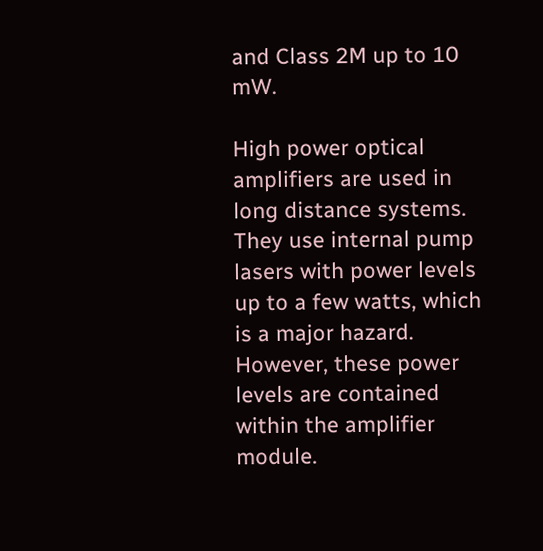and Class 2M up to 10 mW.

High power optical amplifiers are used in long distance systems. They use internal pump lasers with power levels up to a few watts, which is a major hazard. However, these power levels are contained within the amplifier module.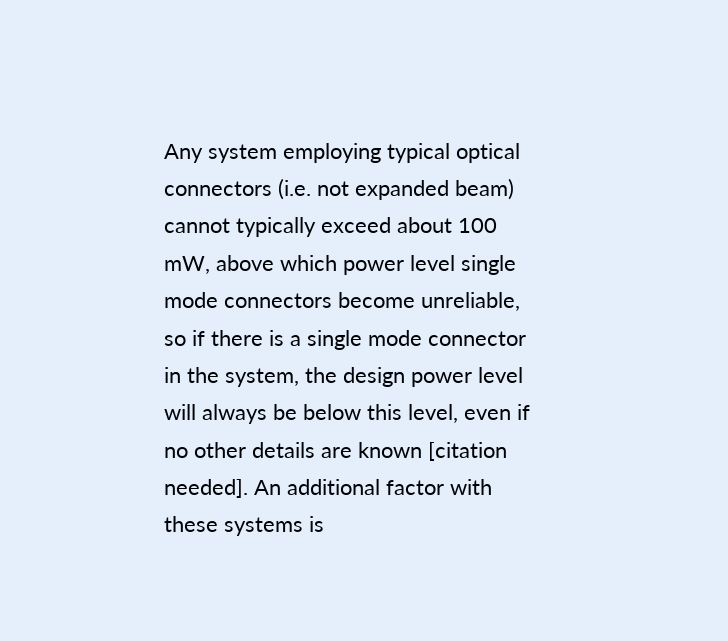Any system employing typical optical connectors (i.e. not expanded beam) cannot typically exceed about 100 mW, above which power level single mode connectors become unreliable, so if there is a single mode connector in the system, the design power level will always be below this level, even if no other details are known [citation needed]. An additional factor with these systems is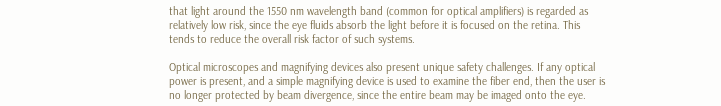that light around the 1550 nm wavelength band (common for optical amplifiers) is regarded as relatively low risk, since the eye fluids absorb the light before it is focused on the retina. This tends to reduce the overall risk factor of such systems.

Optical microscopes and magnifying devices also present unique safety challenges. If any optical power is present, and a simple magnifying device is used to examine the fiber end, then the user is no longer protected by beam divergence, since the entire beam may be imaged onto the eye.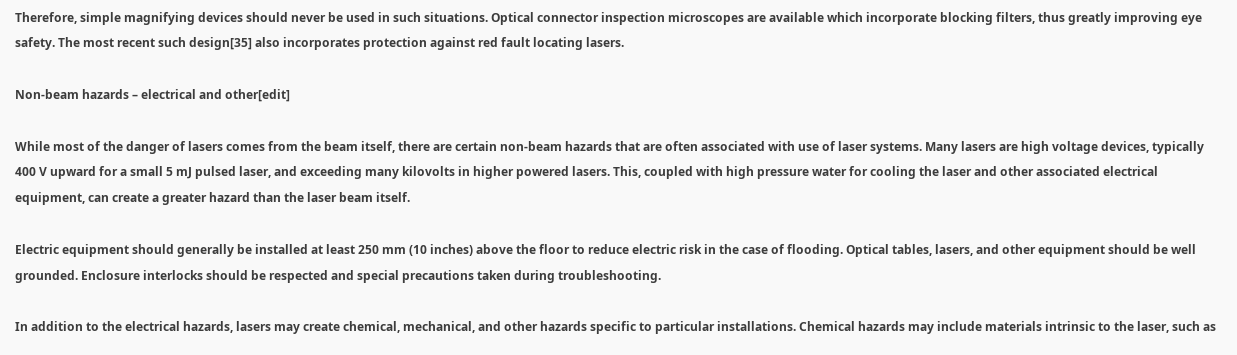Therefore, simple magnifying devices should never be used in such situations. Optical connector inspection microscopes are available which incorporate blocking filters, thus greatly improving eye safety. The most recent such design[35] also incorporates protection against red fault locating lasers.

Non-beam hazards – electrical and other[edit]

While most of the danger of lasers comes from the beam itself, there are certain non-beam hazards that are often associated with use of laser systems. Many lasers are high voltage devices, typically 400 V upward for a small 5 mJ pulsed laser, and exceeding many kilovolts in higher powered lasers. This, coupled with high pressure water for cooling the laser and other associated electrical equipment, can create a greater hazard than the laser beam itself.

Electric equipment should generally be installed at least 250 mm (10 inches) above the floor to reduce electric risk in the case of flooding. Optical tables, lasers, and other equipment should be well grounded. Enclosure interlocks should be respected and special precautions taken during troubleshooting.

In addition to the electrical hazards, lasers may create chemical, mechanical, and other hazards specific to particular installations. Chemical hazards may include materials intrinsic to the laser, such as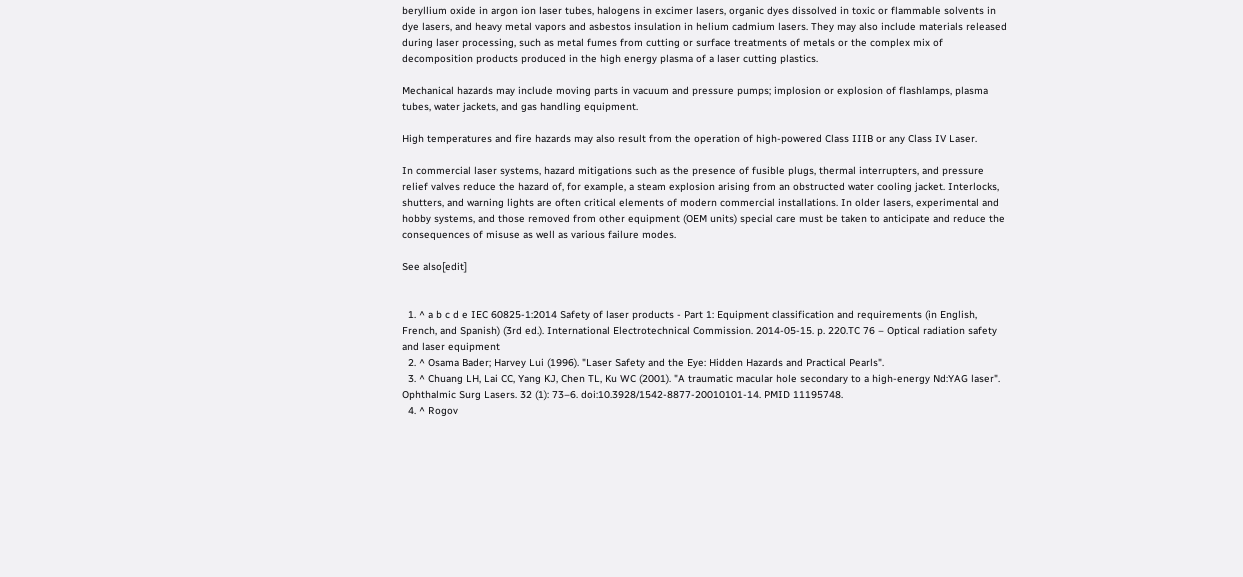beryllium oxide in argon ion laser tubes, halogens in excimer lasers, organic dyes dissolved in toxic or flammable solvents in dye lasers, and heavy metal vapors and asbestos insulation in helium cadmium lasers. They may also include materials released during laser processing, such as metal fumes from cutting or surface treatments of metals or the complex mix of decomposition products produced in the high energy plasma of a laser cutting plastics.

Mechanical hazards may include moving parts in vacuum and pressure pumps; implosion or explosion of flashlamps, plasma tubes, water jackets, and gas handling equipment.

High temperatures and fire hazards may also result from the operation of high-powered Class IIIB or any Class IV Laser.

In commercial laser systems, hazard mitigations such as the presence of fusible plugs, thermal interrupters, and pressure relief valves reduce the hazard of, for example, a steam explosion arising from an obstructed water cooling jacket. Interlocks, shutters, and warning lights are often critical elements of modern commercial installations. In older lasers, experimental and hobby systems, and those removed from other equipment (OEM units) special care must be taken to anticipate and reduce the consequences of misuse as well as various failure modes.

See also[edit]


  1. ^ a b c d e IEC 60825-1:2014 Safety of laser products - Part 1: Equipment classification and requirements (in English, French, and Spanish) (3rd ed.). International Electrotechnical Commission. 2014-05-15. p. 220.TC 76 – Optical radiation safety and laser equipment
  2. ^ Osama Bader; Harvey Lui (1996). "Laser Safety and the Eye: Hidden Hazards and Practical Pearls".
  3. ^ Chuang LH, Lai CC, Yang KJ, Chen TL, Ku WC (2001). "A traumatic macular hole secondary to a high-energy Nd:YAG laser". Ophthalmic Surg Lasers. 32 (1): 73–6. doi:10.3928/1542-8877-20010101-14. PMID 11195748.
  4. ^ Rogov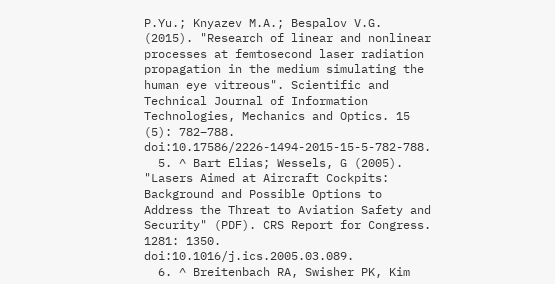P.Yu.; Knyazev M.A.; Bespalov V.G. (2015). "Research of linear and nonlinear processes at femtosecond laser radiation propagation in the medium simulating the human eye vitreous". Scientific and Technical Journal of Information Technologies, Mechanics and Optics. 15 (5): 782–788. doi:10.17586/2226-1494-2015-15-5-782-788.
  5. ^ Bart Elias; Wessels, G (2005). "Lasers Aimed at Aircraft Cockpits: Background and Possible Options to Address the Threat to Aviation Safety and Security" (PDF). CRS Report for Congress. 1281: 1350. doi:10.1016/j.ics.2005.03.089.
  6. ^ Breitenbach RA, Swisher PK, Kim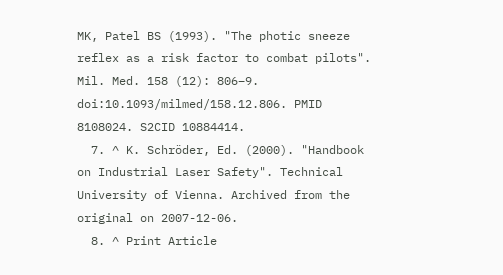MK, Patel BS (1993). "The photic sneeze reflex as a risk factor to combat pilots". Mil. Med. 158 (12): 806–9. doi:10.1093/milmed/158.12.806. PMID 8108024. S2CID 10884414.
  7. ^ K. Schröder, Ed. (2000). "Handbook on Industrial Laser Safety". Technical University of Vienna. Archived from the original on 2007-12-06.
  8. ^ Print Article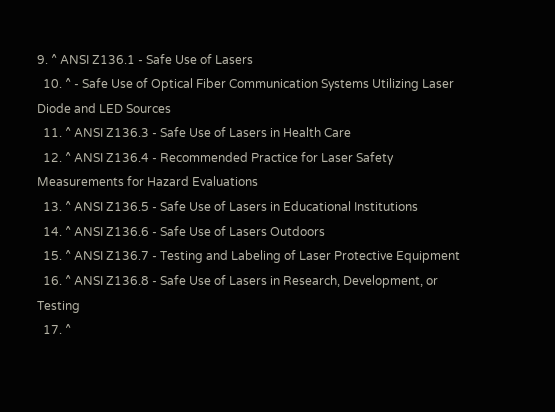9. ^ ANSI Z136.1 - Safe Use of Lasers
  10. ^ - Safe Use of Optical Fiber Communication Systems Utilizing Laser Diode and LED Sources
  11. ^ ANSI Z136.3 - Safe Use of Lasers in Health Care
  12. ^ ANSI Z136.4 - Recommended Practice for Laser Safety Measurements for Hazard Evaluations
  13. ^ ANSI Z136.5 - Safe Use of Lasers in Educational Institutions
  14. ^ ANSI Z136.6 - Safe Use of Lasers Outdoors
  15. ^ ANSI Z136.7 - Testing and Labeling of Laser Protective Equipment
  16. ^ ANSI Z136.8 - Safe Use of Lasers in Research, Development, or Testing
  17. ^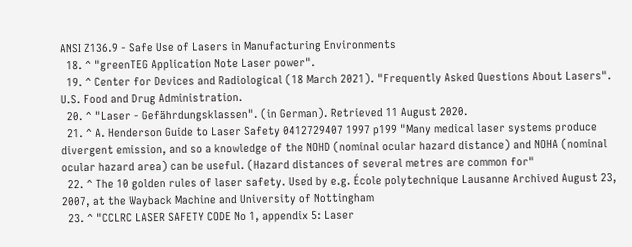ANSI Z136.9 - Safe Use of Lasers in Manufacturing Environments
  18. ^ "greenTEG Application Note Laser power".
  19. ^ Center for Devices and Radiological (18 March 2021). "Frequently Asked Questions About Lasers". U.S. Food and Drug Administration.
  20. ^ "Laser - Gefährdungsklassen". (in German). Retrieved 11 August 2020.
  21. ^ A. Henderson Guide to Laser Safety 0412729407 1997 p199 "Many medical laser systems produce divergent emission, and so a knowledge of the NOHD (nominal ocular hazard distance) and NOHA (nominal ocular hazard area) can be useful. (Hazard distances of several metres are common for"
  22. ^ The 10 golden rules of laser safety. Used by e.g. École polytechnique Lausanne Archived August 23, 2007, at the Wayback Machine and University of Nottingham
  23. ^ "CCLRC LASER SAFETY CODE No 1, appendix 5: Laser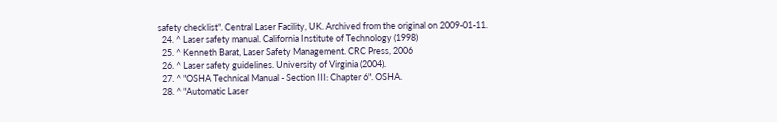safety checklist". Central Laser Facility, UK. Archived from the original on 2009-01-11.
  24. ^ Laser safety manual. California Institute of Technology (1998)
  25. ^ Kenneth Barat, Laser Safety Management. CRC Press, 2006
  26. ^ Laser safety guidelines. University of Virginia (2004).
  27. ^ "OSHA Technical Manual - Section III: Chapter 6". OSHA.
  28. ^ "Automatic Laser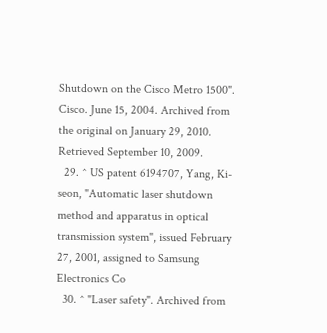Shutdown on the Cisco Metro 1500". Cisco. June 15, 2004. Archived from the original on January 29, 2010. Retrieved September 10, 2009.
  29. ^ US patent 6194707, Yang, Ki-seon, "Automatic laser shutdown method and apparatus in optical transmission system", issued February 27, 2001, assigned to Samsung Electronics Co
  30. ^ "Laser safety". Archived from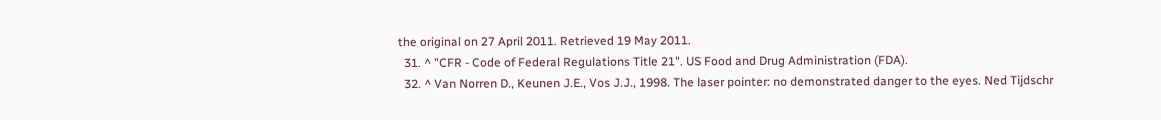the original on 27 April 2011. Retrieved 19 May 2011.
  31. ^ "CFR - Code of Federal Regulations Title 21". US Food and Drug Administration (FDA).
  32. ^ Van Norren D., Keunen J.E., Vos J.J., 1998. The laser pointer: no demonstrated danger to the eyes. Ned Tijdschr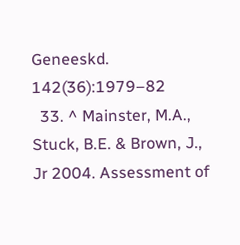Geneeskd. 142(36):1979–82
  33. ^ Mainster, M.A., Stuck, B.E. & Brown, J., Jr 2004. Assessment of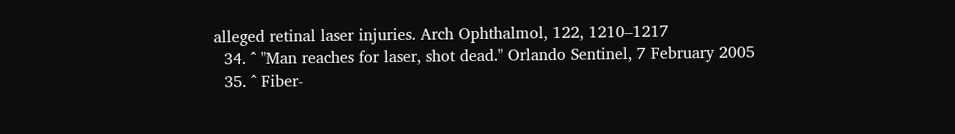alleged retinal laser injuries. Arch Ophthalmol, 122, 1210–1217
  34. ^ "Man reaches for laser, shot dead." Orlando Sentinel, 7 February 2005
  35. ^ Fiber-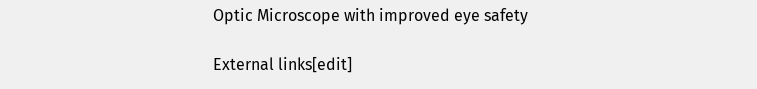Optic Microscope with improved eye safety

External links[edit]